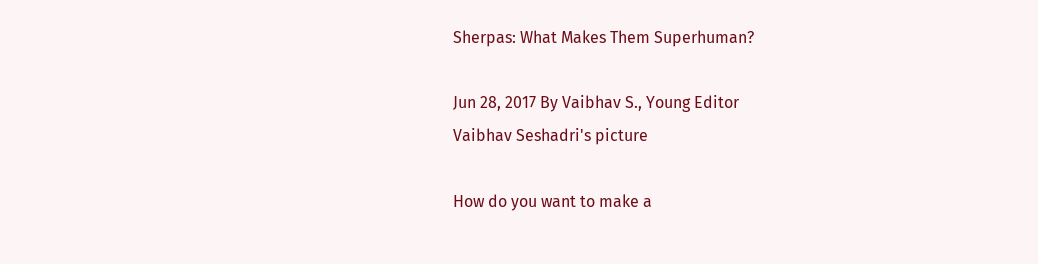Sherpas: What Makes Them Superhuman?

Jun 28, 2017 By Vaibhav S., Young Editor
Vaibhav Seshadri's picture

How do you want to make a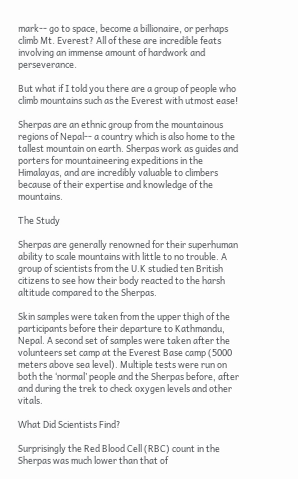mark-- go to space, become a billionaire, or perhaps climb Mt. Everest? All of these are incredible feats involving an immense amount of hardwork and perseverance.

But what if I told you there are a group of people who climb mountains such as the Everest with utmost ease!

Sherpas are an ethnic group from the mountainous regions of Nepal-- a country which is also home to the tallest mountain on earth. Sherpas work as guides and porters for mountaineering expeditions in the Himalayas, and are incredibly valuable to climbers because of their expertise and knowledge of the mountains.

The Study

Sherpas are generally renowned for their superhuman ability to scale mountains with little to no trouble. A group of scientists from the U.K studied ten British citizens to see how their body reacted to the harsh altitude compared to the Sherpas.

Skin samples were taken from the upper thigh of the participants before their departure to Kathmandu, Nepal. A second set of samples were taken after the volunteers set camp at the Everest Base camp (5000 meters above sea level). Multiple tests were run on both the ‘normal’ people and the Sherpas before, after and during the trek to check oxygen levels and other vitals.

What Did Scientists Find?

Surprisingly the Red Blood Cell (RBC) count in the Sherpas was much lower than that of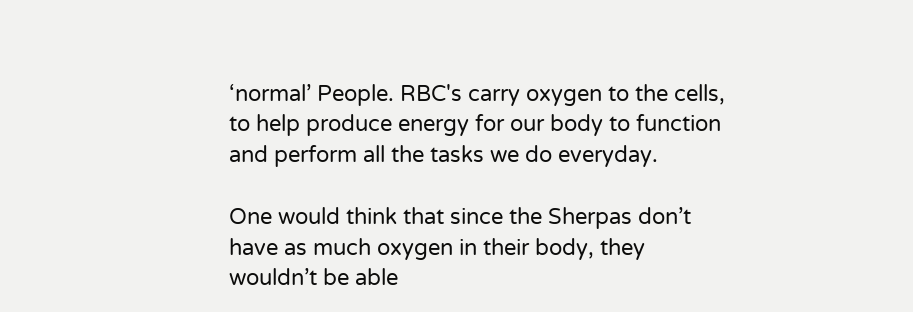‘normal’ People. RBC's carry oxygen to the cells, to help produce energy for our body to function and perform all the tasks we do everyday.

One would think that since the Sherpas don’t have as much oxygen in their body, they wouldn’t be able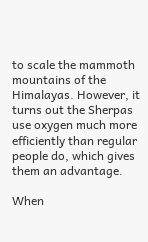to scale the mammoth mountains of the Himalayas. However, it turns out the Sherpas use oxygen much more efficiently than regular people do, which gives them an advantage.

When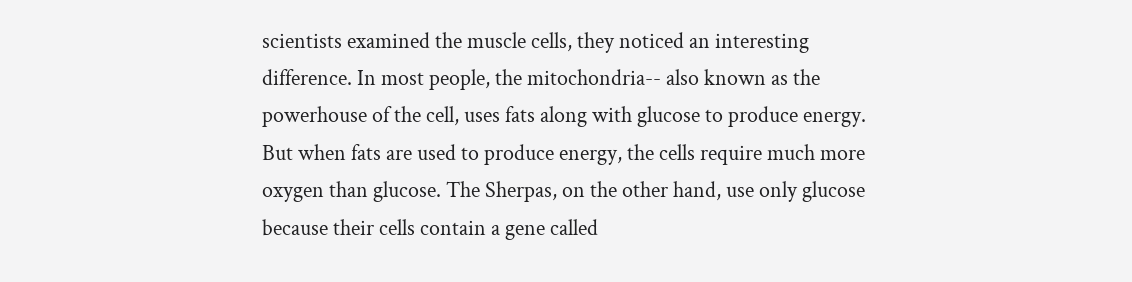scientists examined the muscle cells, they noticed an interesting difference. In most people, the mitochondria-- also known as the powerhouse of the cell, uses fats along with glucose to produce energy. But when fats are used to produce energy, the cells require much more oxygen than glucose. The Sherpas, on the other hand, use only glucose because their cells contain a gene called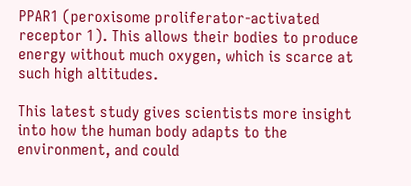PPAR1 (peroxisome proliferator-activated receptor 1). This allows their bodies to produce energy without much oxygen, which is scarce at such high altitudes.

This latest study gives scientists more insight into how the human body adapts to the environment, and could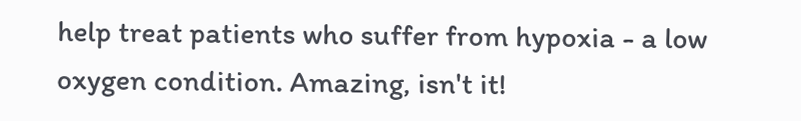help treat patients who suffer from hypoxia - a low oxygen condition. Amazing, isn't it!